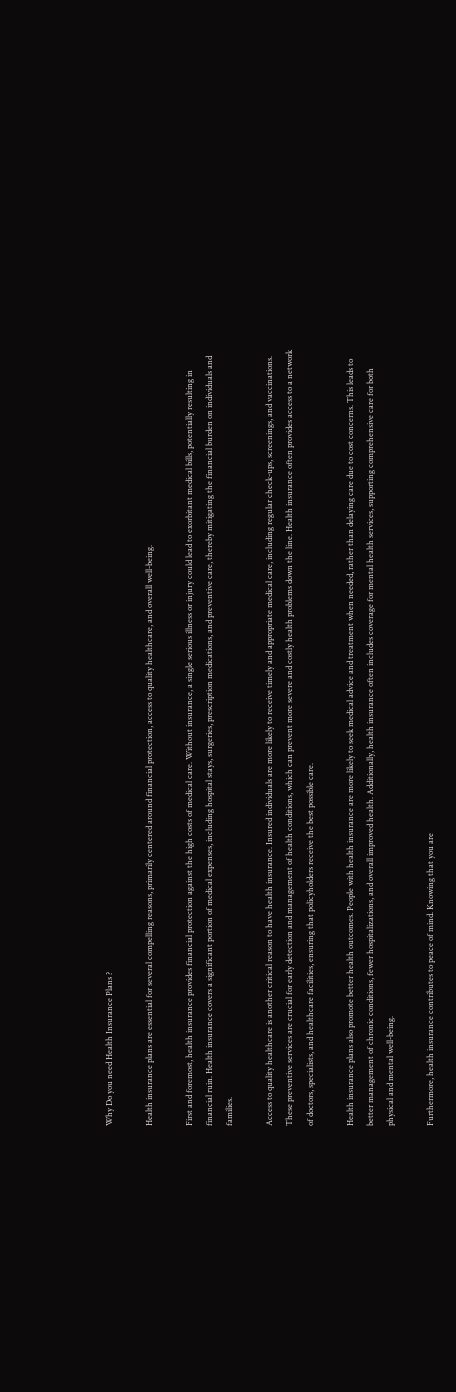Why Do you need Health Insurance Plans ?

Health insurance plans are essential for several compelling reasons, primarily centered around financial protection, access to quality healthcare, and overall well-being.

First and foremost, health insurance provides financial protection against the high costs of medical care. Without insurance, a single serious illness or injury could lead to exorbitant medical bills, potentially resulting in financial ruin. Health insurance covers a significant portion of medical expenses, including hospital stays, surgeries, prescription medications, and preventive care, thereby mitigating the financial burden on individuals and families.

Access to quality healthcare is another critical reason to have health insurance. Insured individuals are more likely to receive timely and appropriate medical care, including regular check-ups, screenings, and vaccinations. These preventive services are crucial for early detection and management of health conditions, which can prevent more severe and costly health problems down the line. Health insurance often provides access to a network of doctors, specialists, and healthcare facilities, ensuring that policyholders receive the best possible care.

Health insurance plans also promote better health outcomes. People with health insurance are more likely to seek medical advice and treatment when needed, rather than delaying care due to cost concerns. This leads to better management of chronic conditions, fewer hospitalizations, and overall improved health. Additionally, health insurance often includes coverage for mental health services, supporting comprehensive care for both physical and mental well-being.

Furthermore, health insurance contributes to peace of mind. Knowing that you are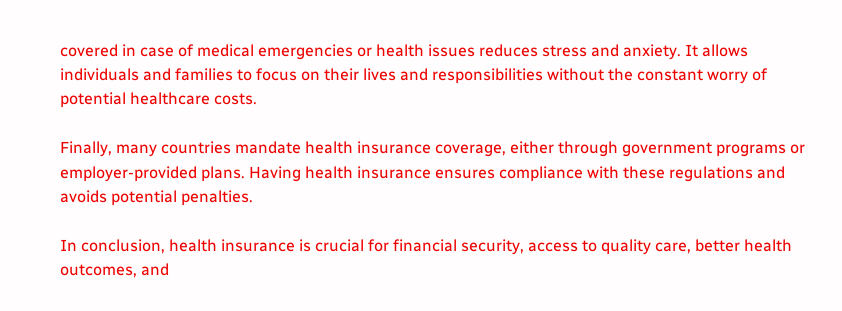covered in case of medical emergencies or health issues reduces stress and anxiety. It allows individuals and families to focus on their lives and responsibilities without the constant worry of potential healthcare costs.

Finally, many countries mandate health insurance coverage, either through government programs or employer-provided plans. Having health insurance ensures compliance with these regulations and avoids potential penalties.

In conclusion, health insurance is crucial for financial security, access to quality care, better health outcomes, and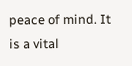peace of mind. It is a vital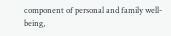component of personal and family well-being,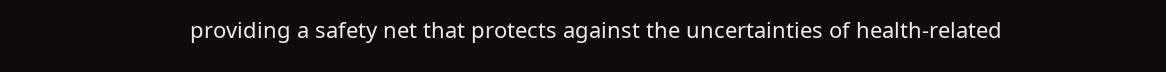providing a safety net that protects against the uncertainties of health-related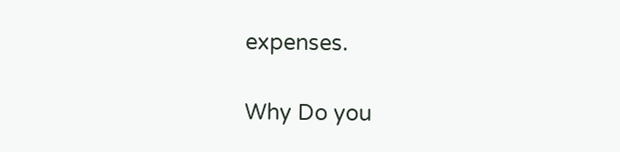expenses.

Why Do you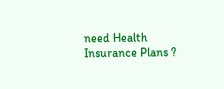need Health Insurance Plans ?